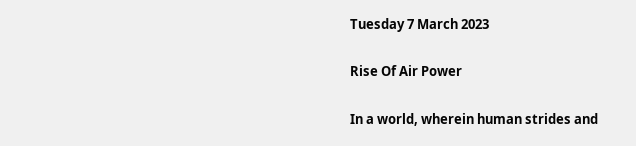Tuesday 7 March 2023

Rise Of Air Power

In a world, wherein human strides and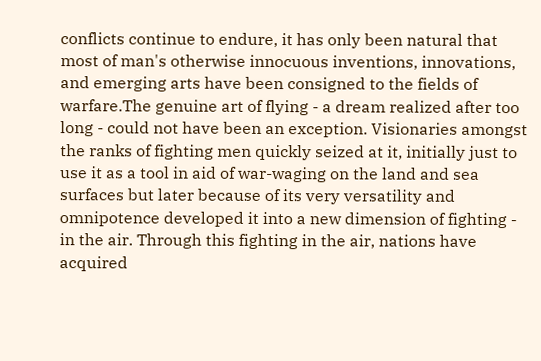conflicts continue to endure, it has only been natural that most of man's otherwise innocuous inventions, innovations, and emerging arts have been consigned to the fields of warfare.The genuine art of flying - a dream realized after too long - could not have been an exception. Visionaries amongst the ranks of fighting men quickly seized at it, initially just to use it as a tool in aid of war-waging on the land and sea surfaces but later because of its very versatility and omnipotence developed it into a new dimension of fighting - in the air. Through this fighting in the air, nations have acquired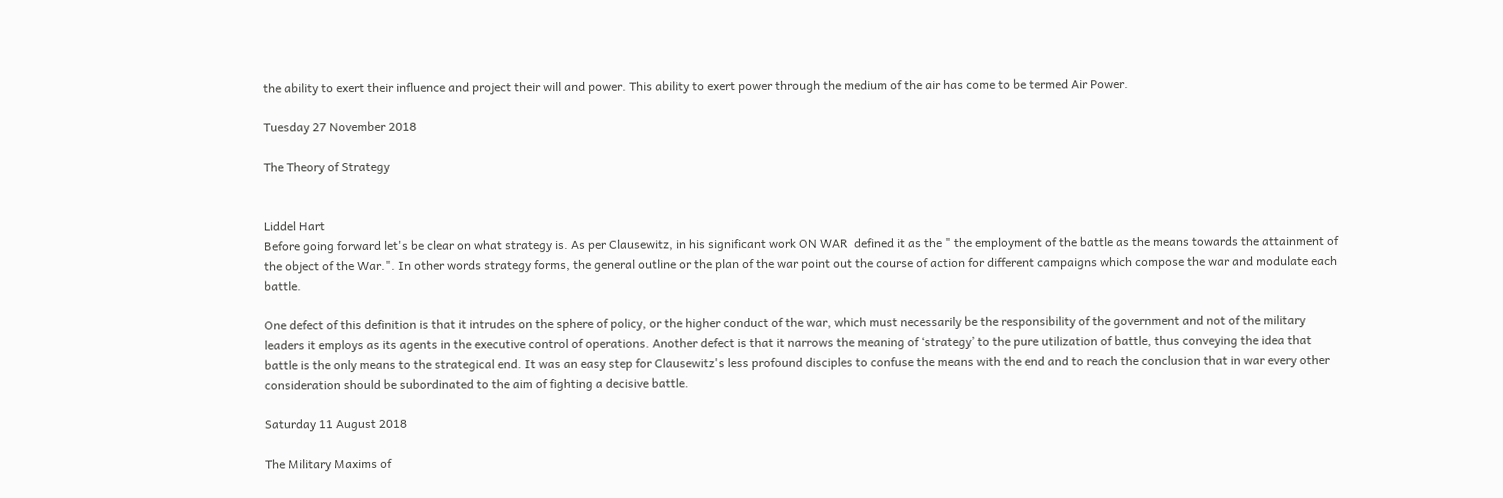the ability to exert their influence and project their will and power. This ability to exert power through the medium of the air has come to be termed Air Power.

Tuesday 27 November 2018

The Theory of Strategy


Liddel Hart
Before going forward let's be clear on what strategy is. As per Clausewitz, in his significant work ON WAR  defined it as the " the employment of the battle as the means towards the attainment of the object of the War.". In other words strategy forms, the general outline or the plan of the war point out the course of action for different campaigns which compose the war and modulate each battle.

One defect of this definition is that it intrudes on the sphere of policy, or the higher conduct of the war, which must necessarily be the responsibility of the government and not of the military leaders it employs as its agents in the executive control of operations. Another defect is that it narrows the meaning of ‘strategy’ to the pure utilization of battle, thus conveying the idea that battle is the only means to the strategical end. It was an easy step for Clausewitz's less profound disciples to confuse the means with the end and to reach the conclusion that in war every other consideration should be subordinated to the aim of fighting a decisive battle.

Saturday 11 August 2018

The Military Maxims of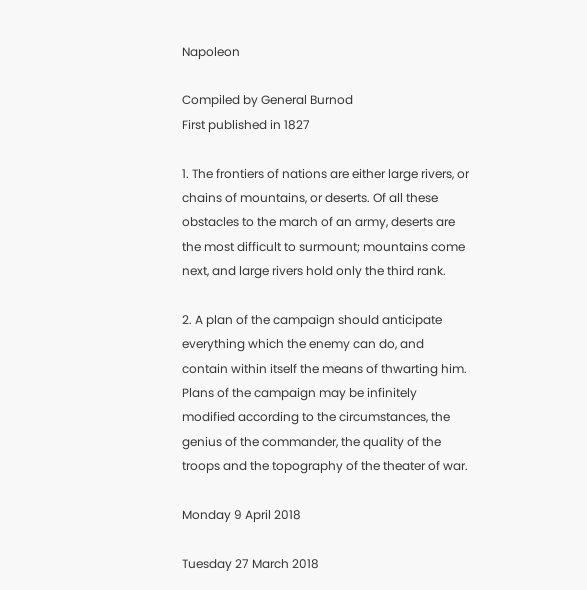Napoleon

Compiled by General Burnod
First published in 1827

1. The frontiers of nations are either large rivers, or chains of mountains, or deserts. Of all these obstacles to the march of an army, deserts are the most difficult to surmount; mountains come next, and large rivers hold only the third rank.

2. A plan of the campaign should anticipate everything which the enemy can do, and contain within itself the means of thwarting him. Plans of the campaign may be infinitely modified according to the circumstances, the genius of the commander, the quality of the troops and the topography of the theater of war.

Monday 9 April 2018

Tuesday 27 March 2018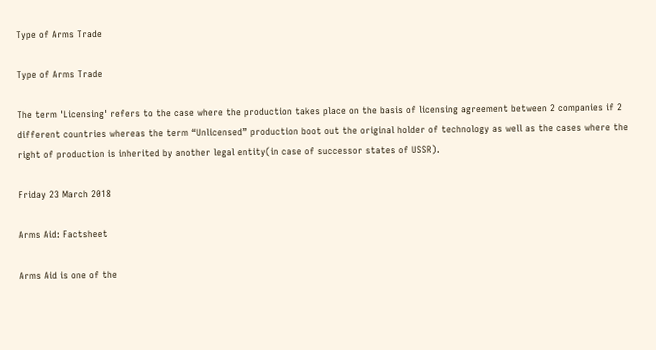Type of Arms Trade

Type of Arms Trade

The term 'Licensing' refers to the case where the production takes place on the basis of licensing agreement between 2 companies if 2 different countries whereas the term “Unlicensed” production boot out the original holder of technology as well as the cases where the right of production is inherited by another legal entity(in case of successor states of USSR).

Friday 23 March 2018

Arms Aid: Factsheet

Arms Aid is one of the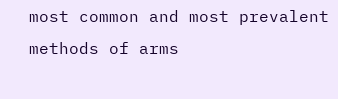most common and most prevalent methods of arms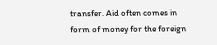transfer. Aid often comes in form of money for the foreign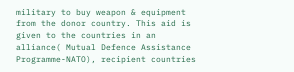military to buy weapon & equipment from the donor country. This aid is given to the countries in an alliance( Mutual Defence Assistance Programme-NATO), recipient countries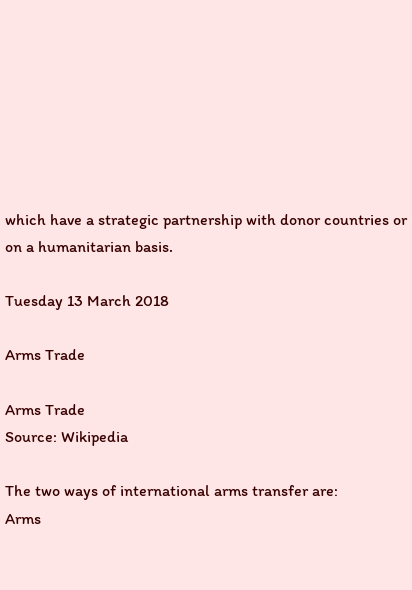which have a strategic partnership with donor countries or on a humanitarian basis.

Tuesday 13 March 2018

Arms Trade

Arms Trade
Source: Wikipedia

The two ways of international arms transfer are:
Arms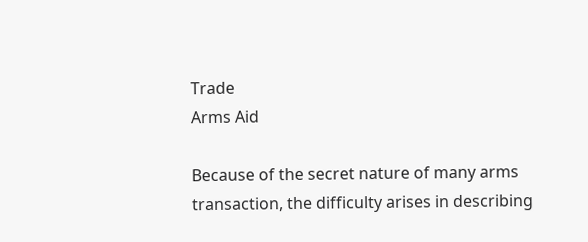Trade
Arms Aid

Because of the secret nature of many arms transaction, the difficulty arises in describing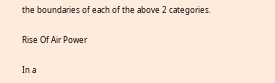the boundaries of each of the above 2 categories.

Rise Of Air Power

In a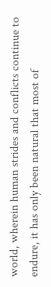world, wherein human strides and conflicts continue to endure, it has only been natural that most of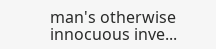man's otherwise innocuous inve...